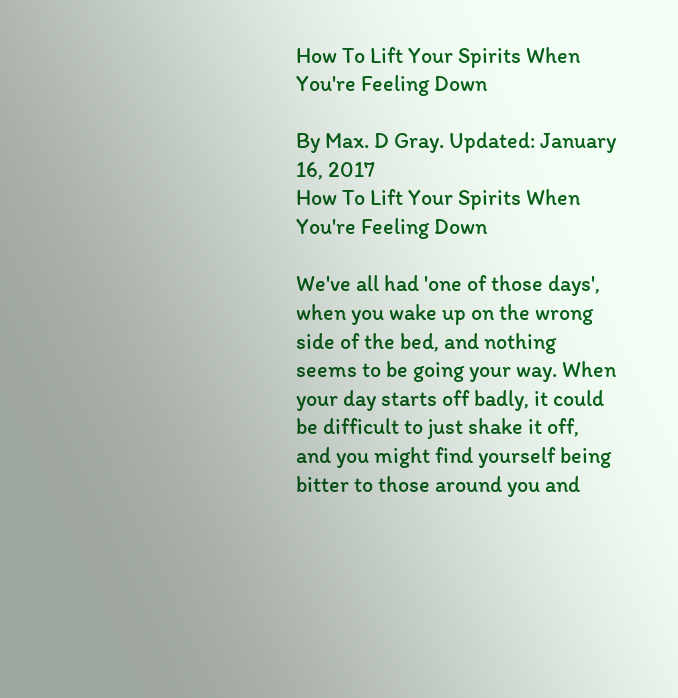How To Lift Your Spirits When You're Feeling Down

By Max. D Gray. Updated: January 16, 2017
How To Lift Your Spirits When You're Feeling Down

We've all had 'one of those days', when you wake up on the wrong side of the bed, and nothing seems to be going your way. When your day starts off badly, it could be difficult to just shake it off, and you might find yourself being bitter to those around you and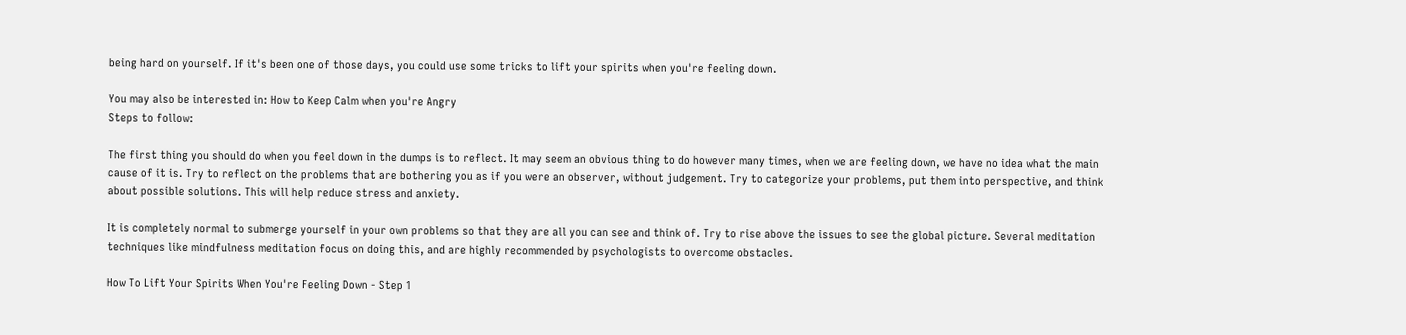being hard on yourself. If it's been one of those days, you could use some tricks to lift your spirits when you're feeling down.

You may also be interested in: How to Keep Calm when you're Angry
Steps to follow:

The first thing you should do when you feel down in the dumps is to reflect. It may seem an obvious thing to do however many times, when we are feeling down, we have no idea what the main cause of it is. Try to reflect on the problems that are bothering you as if you were an observer, without judgement. Try to categorize your problems, put them into perspective, and think about possible solutions. This will help reduce stress and anxiety.

It is completely normal to submerge yourself in your own problems so that they are all you can see and think of. Try to rise above the issues to see the global picture. Several meditation techniques like mindfulness meditation focus on doing this, and are highly recommended by psychologists to overcome obstacles.

How To Lift Your Spirits When You're Feeling Down - Step 1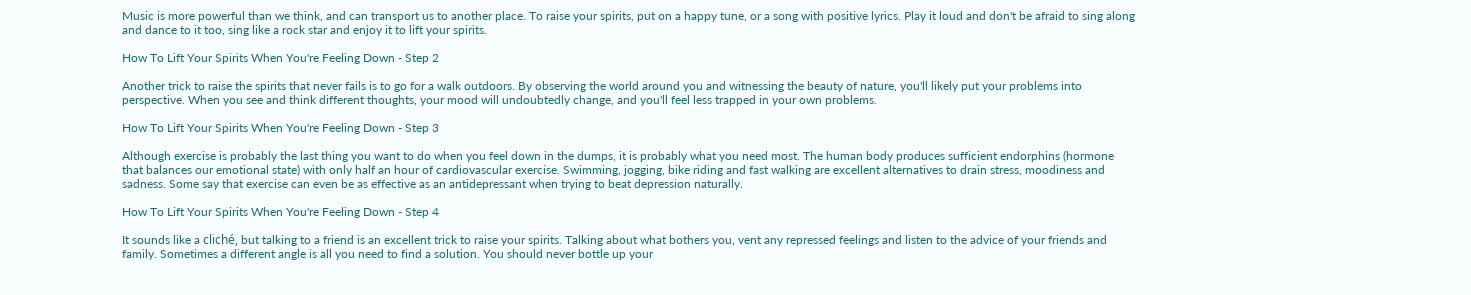Music is more powerful than we think, and can transport us to another place. To raise your spirits, put on a happy tune, or a song with positive lyrics. Play it loud and don't be afraid to sing along and dance to it too, sing like a rock star and enjoy it to lift your spirits.

How To Lift Your Spirits When You're Feeling Down - Step 2

Another trick to raise the spirits that never fails is to go for a walk outdoors. By observing the world around you and witnessing the beauty of nature, you'll likely put your problems into perspective. When you see and think different thoughts, your mood will undoubtedly change, and you'll feel less trapped in your own problems.

How To Lift Your Spirits When You're Feeling Down - Step 3

Although exercise is probably the last thing you want to do when you feel down in the dumps, it is probably what you need most. The human body produces sufficient endorphins (hormone that balances our emotional state) with only half an hour of cardiovascular exercise. Swimming, jogging, bike riding and fast walking are excellent alternatives to drain stress, moodiness and sadness. Some say that exercise can even be as effective as an antidepressant when trying to beat depression naturally.

How To Lift Your Spirits When You're Feeling Down - Step 4

It sounds like a cliché, but talking to a friend is an excellent trick to raise your spirits. Talking about what bothers you, vent any repressed feelings and listen to the advice of your friends and family. Sometimes a different angle is all you need to find a solution. You should never bottle up your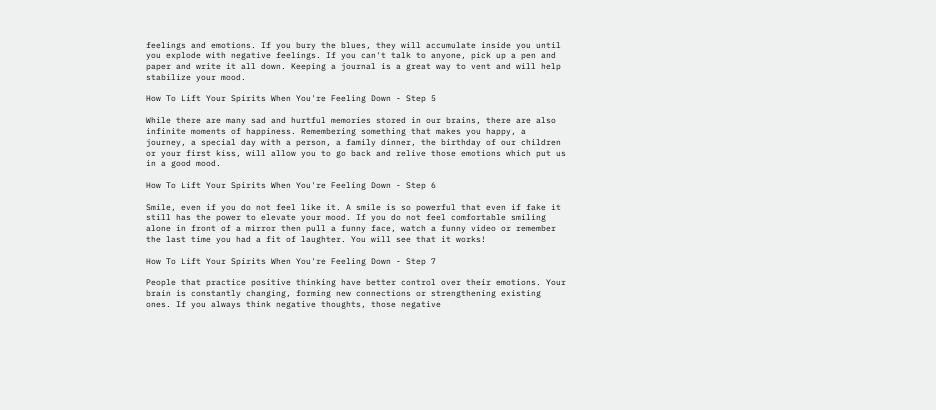feelings and emotions. If you bury the blues, they will accumulate inside you until you explode with negative feelings. If you can't talk to anyone, pick up a pen and paper and write it all down. Keeping a journal is a great way to vent and will help stabilize your mood.

How To Lift Your Spirits When You're Feeling Down - Step 5

While there are many sad and hurtful memories stored in our brains, there are also infinite moments of happiness. Remembering something that makes you happy, a journey, a special day with a person, a family dinner, the birthday of our children or your first kiss, will allow you to go back and relive those emotions which put us in a good mood.

How To Lift Your Spirits When You're Feeling Down - Step 6

Smile, even if you do not feel like it. A smile is so powerful that even if fake it still has the power to elevate your mood. If you do not feel comfortable smiling alone in front of a mirror then pull a funny face, watch a funny video or remember the last time you had a fit of laughter. You will see that it works!

How To Lift Your Spirits When You're Feeling Down - Step 7

People that practice positive thinking have better control over their emotions. Your brain is constantly changing, forming new connections or strengthening existing ones. If you always think negative thoughts, those negative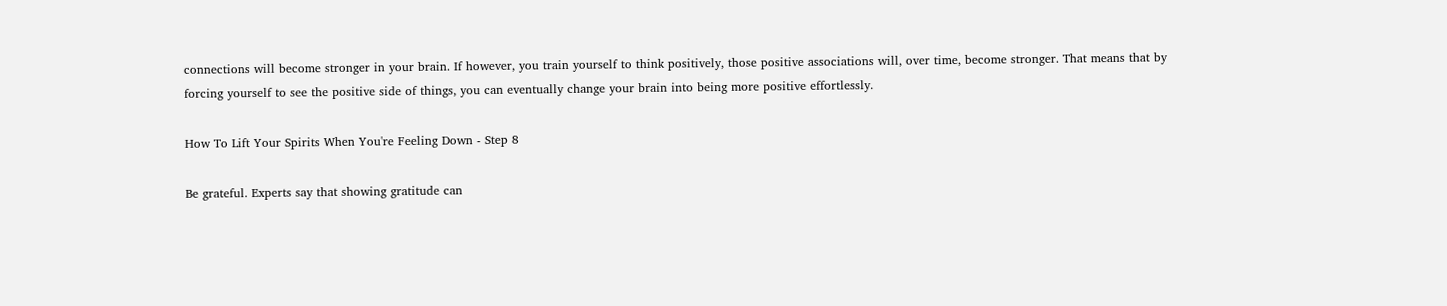connections will become stronger in your brain. If however, you train yourself to think positively, those positive associations will, over time, become stronger. That means that by forcing yourself to see the positive side of things, you can eventually change your brain into being more positive effortlessly.

How To Lift Your Spirits When You're Feeling Down - Step 8

Be grateful. Experts say that showing gratitude can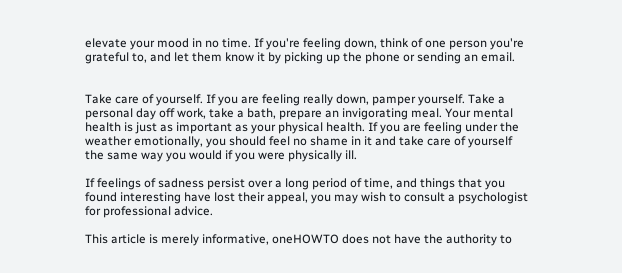elevate your mood in no time. If you're feeling down, think of one person you're grateful to, and let them know it by picking up the phone or sending an email.


Take care of yourself. If you are feeling really down, pamper yourself. Take a personal day off work, take a bath, prepare an invigorating meal. Your mental health is just as important as your physical health. If you are feeling under the weather emotionally, you should feel no shame in it and take care of yourself the same way you would if you were physically ill.

If feelings of sadness persist over a long period of time, and things that you found interesting have lost their appeal, you may wish to consult a psychologist for professional advice.

This article is merely informative, oneHOWTO does not have the authority to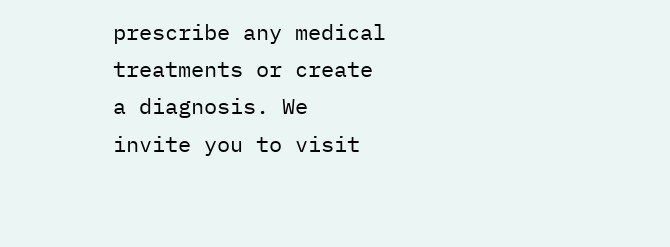prescribe any medical treatments or create a diagnosis. We invite you to visit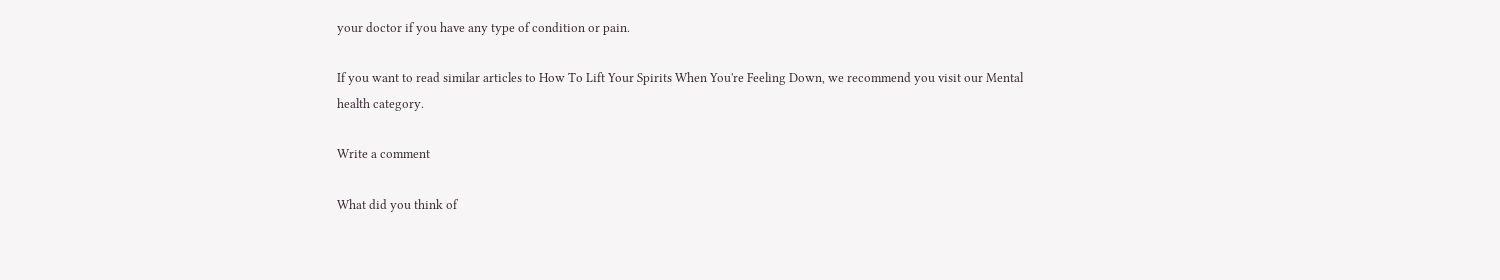your doctor if you have any type of condition or pain.

If you want to read similar articles to How To Lift Your Spirits When You're Feeling Down, we recommend you visit our Mental health category.

Write a comment

What did you think of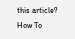this article?
How To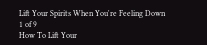Lift Your Spirits When You're Feeling Down
1 of 9
How To Lift Your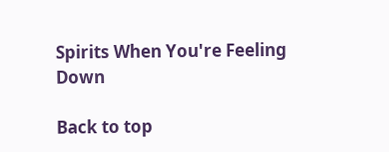Spirits When You're Feeling Down

Back to top